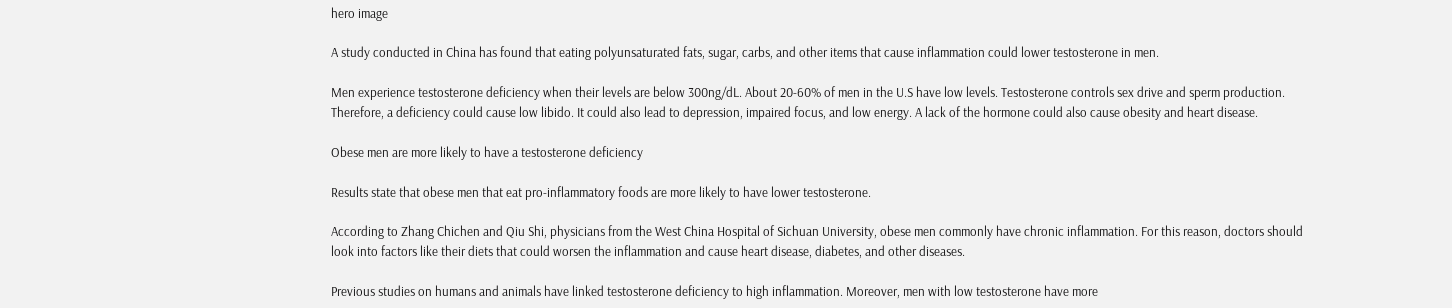hero image

A study conducted in China has found that eating polyunsaturated fats, sugar, carbs, and other items that cause inflammation could lower testosterone in men.

Men experience testosterone deficiency when their levels are below 300ng/dL. About 20-60% of men in the U.S have low levels. Testosterone controls sex drive and sperm production. Therefore, a deficiency could cause low libido. It could also lead to depression, impaired focus, and low energy. A lack of the hormone could also cause obesity and heart disease.

Obese men are more likely to have a testosterone deficiency

Results state that obese men that eat pro-inflammatory foods are more likely to have lower testosterone.

According to Zhang Chichen and Qiu Shi, physicians from the West China Hospital of Sichuan University, obese men commonly have chronic inflammation. For this reason, doctors should look into factors like their diets that could worsen the inflammation and cause heart disease, diabetes, and other diseases.

Previous studies on humans and animals have linked testosterone deficiency to high inflammation. Moreover, men with low testosterone have more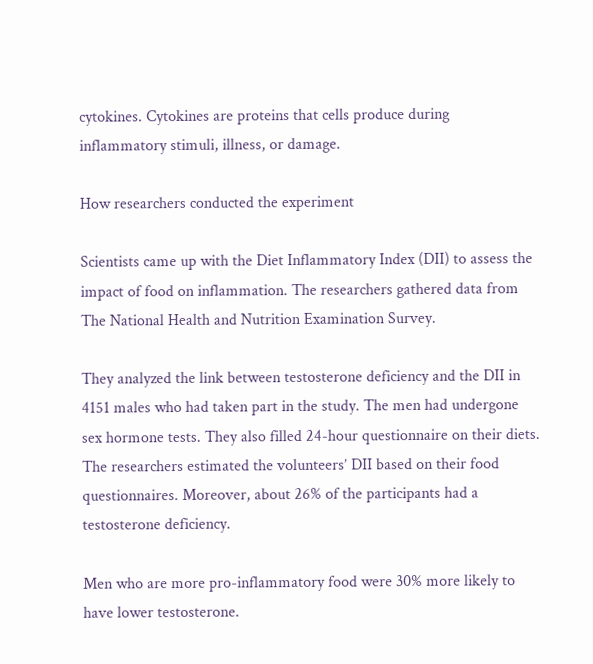cytokines. Cytokines are proteins that cells produce during inflammatory stimuli, illness, or damage.

How researchers conducted the experiment

Scientists came up with the Diet Inflammatory Index (DII) to assess the impact of food on inflammation. The researchers gathered data from The National Health and Nutrition Examination Survey.

They analyzed the link between testosterone deficiency and the DII in 4151 males who had taken part in the study. The men had undergone sex hormone tests. They also filled 24-hour questionnaire on their diets. The researchers estimated the volunteers’ DII based on their food questionnaires. Moreover, about 26% of the participants had a testosterone deficiency.

Men who are more pro-inflammatory food were 30% more likely to have lower testosterone.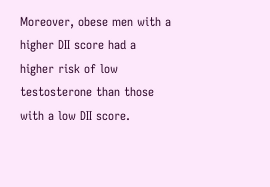Moreover, obese men with a higher DII score had a higher risk of low testosterone than those with a low DII score.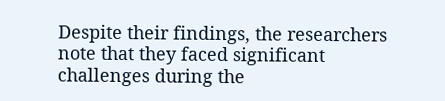Despite their findings, the researchers note that they faced significant challenges during the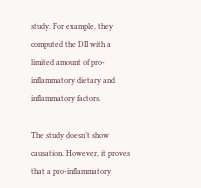study. For example, they computed the DII with a limited amount of pro-inflammatory dietary and inflammatory factors.

The study doesn’t show causation. However, it proves that a pro-inflammatory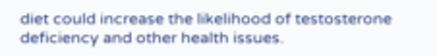diet could increase the likelihood of testosterone deficiency and other health issues.